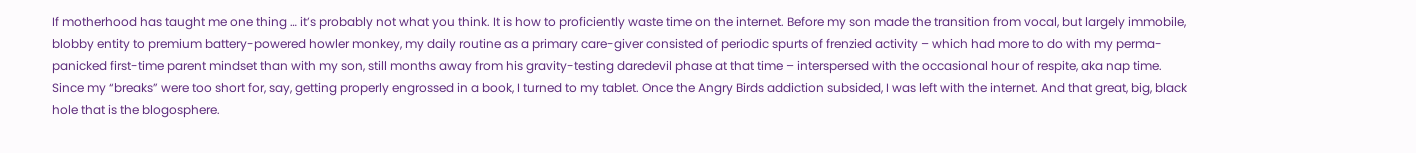If motherhood has taught me one thing … it’s probably not what you think. It is how to proficiently waste time on the internet. Before my son made the transition from vocal, but largely immobile, blobby entity to premium battery-powered howler monkey, my daily routine as a primary care-giver consisted of periodic spurts of frenzied activity – which had more to do with my perma-panicked first-time parent mindset than with my son, still months away from his gravity-testing daredevil phase at that time – interspersed with the occasional hour of respite, aka nap time. Since my “breaks” were too short for, say, getting properly engrossed in a book, I turned to my tablet. Once the Angry Birds addiction subsided, I was left with the internet. And that great, big, black hole that is the blogosphere.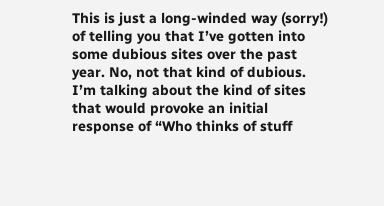This is just a long-winded way (sorry!) of telling you that I’ve gotten into some dubious sites over the past year. No, not that kind of dubious. I’m talking about the kind of sites that would provoke an initial response of “Who thinks of stuff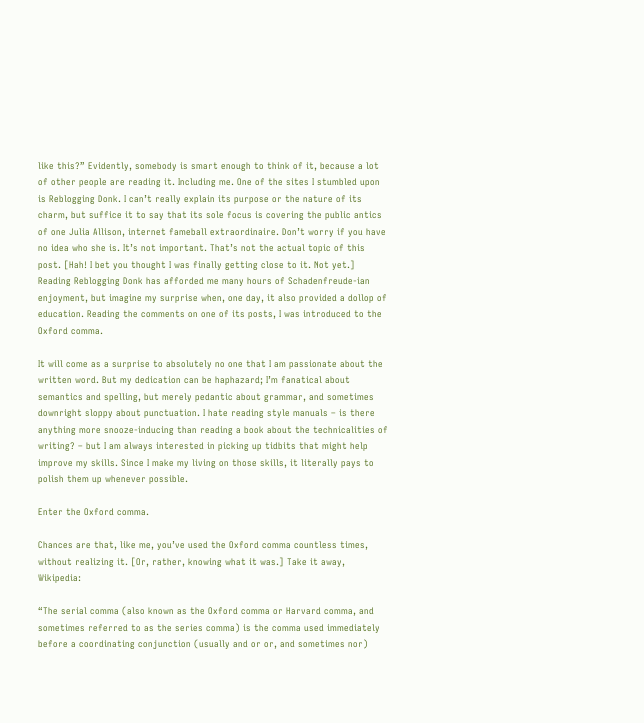like this?” Evidently, somebody is smart enough to think of it, because a lot of other people are reading it. Including me. One of the sites I stumbled upon is Reblogging Donk. I can’t really explain its purpose or the nature of its charm, but suffice it to say that its sole focus is covering the public antics of one Julia Allison, internet fameball extraordinaire. Don’t worry if you have no idea who she is. It’s not important. That’s not the actual topic of this post. [Hah! I bet you thought I was finally getting close to it. Not yet.] Reading Reblogging Donk has afforded me many hours of Schadenfreude-ian enjoyment, but imagine my surprise when, one day, it also provided a dollop of education. Reading the comments on one of its posts, I was introduced to the Oxford comma.

It will come as a surprise to absolutely no one that I am passionate about the written word. But my dedication can be haphazard; I’m fanatical about semantics and spelling, but merely pedantic about grammar, and sometimes downright sloppy about punctuation. I hate reading style manuals – is there anything more snooze-inducing than reading a book about the technicalities of writing? – but I am always interested in picking up tidbits that might help improve my skills. Since I make my living on those skills, it literally pays to polish them up whenever possible.

Enter the Oxford comma.

Chances are that, like me, you’ve used the Oxford comma countless times, without realizing it. [Or, rather, knowing what it was.] Take it away, Wikipedia:

“The serial comma (also known as the Oxford comma or Harvard comma, and sometimes referred to as the series comma) is the comma used immediately before a coordinating conjunction (usually and or or, and sometimes nor)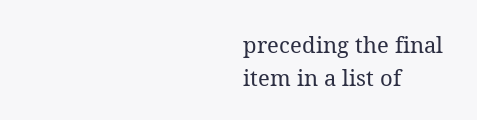preceding the final item in a list of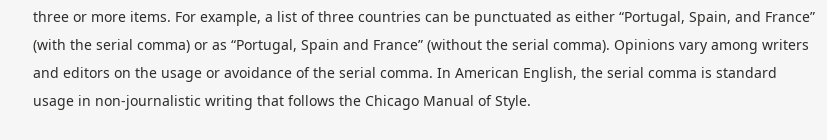three or more items. For example, a list of three countries can be punctuated as either “Portugal, Spain, and France” (with the serial comma) or as “Portugal, Spain and France” (without the serial comma). Opinions vary among writers and editors on the usage or avoidance of the serial comma. In American English, the serial comma is standard usage in non-journalistic writing that follows the Chicago Manual of Style.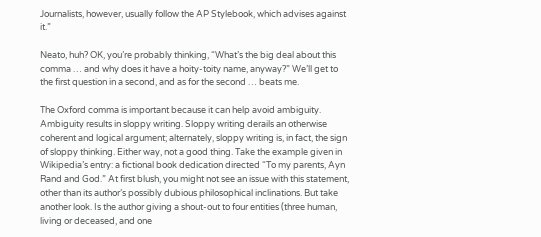Journalists, however, usually follow the AP Stylebook, which advises against it.”

Neato, huh? OK, you’re probably thinking, “What’s the big deal about this comma … and why does it have a hoity-toity name, anyway?” We’ll get to the first question in a second, and as for the second … beats me.

The Oxford comma is important because it can help avoid ambiguity. Ambiguity results in sloppy writing. Sloppy writing derails an otherwise coherent and logical argument; alternately, sloppy writing is, in fact, the sign of sloppy thinking. Either way, not a good thing. Take the example given in Wikipedia’s entry: a fictional book dedication directed “To my parents, Ayn Rand and God.” At first blush, you might not see an issue with this statement, other than its author’s possibly dubious philosophical inclinations. But take another look. Is the author giving a shout-out to four entities (three human, living or deceased, and one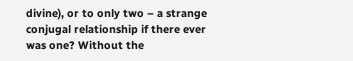divine), or to only two – a strange conjugal relationship if there ever was one? Without the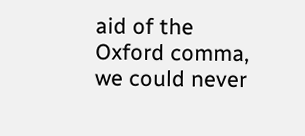aid of the Oxford comma, we could never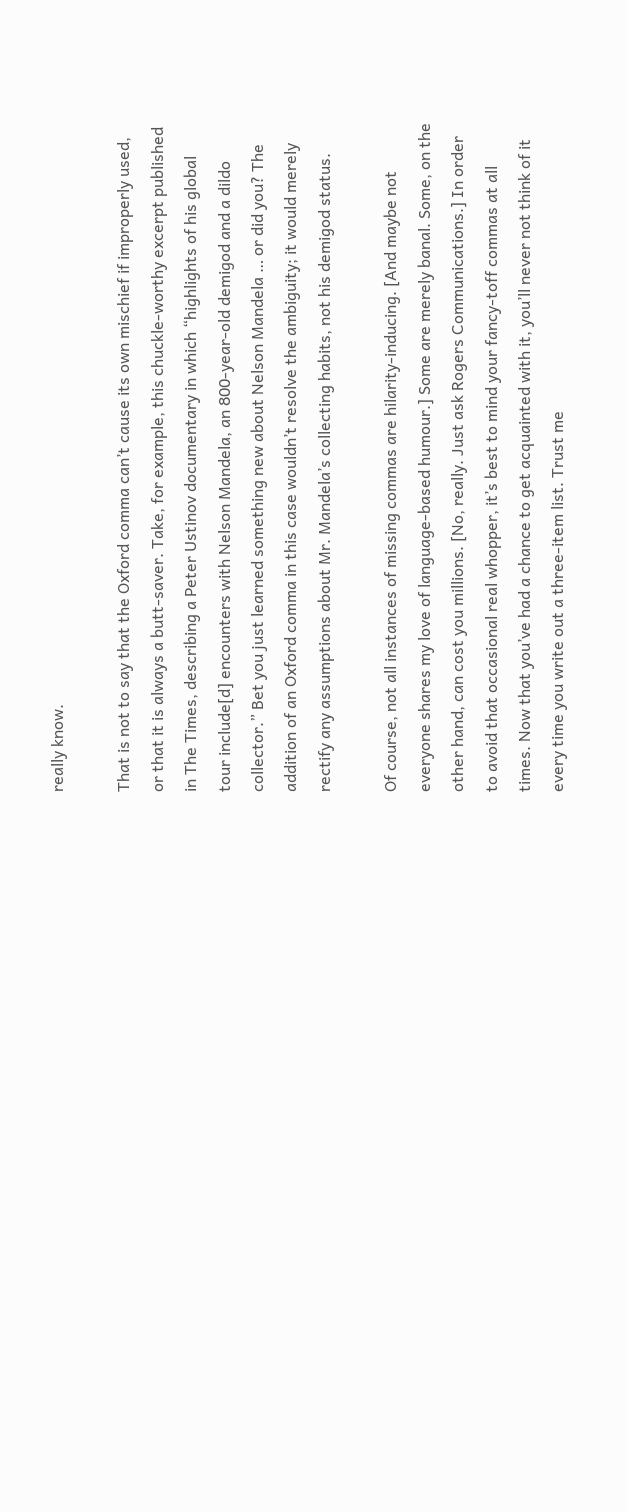really know.

That is not to say that the Oxford comma can’t cause its own mischief if improperly used, or that it is always a butt-saver. Take, for example, this chuckle-worthy excerpt published in The Times, describing a Peter Ustinov documentary in which “highlights of his global tour include[d] encounters with Nelson Mandela, an 800-year-old demigod and a dildo collector.” Bet you just learned something new about Nelson Mandela … or did you? The addition of an Oxford comma in this case wouldn’t resolve the ambiguity; it would merely rectify any assumptions about Mr. Mandela’s collecting habits, not his demigod status.

Of course, not all instances of missing commas are hilarity-inducing. [And maybe not everyone shares my love of language-based humour.] Some are merely banal. Some, on the other hand, can cost you millions. [No, really. Just ask Rogers Communications.] In order to avoid that occasional real whopper, it’s best to mind your fancy-toff commas at all times. Now that you’ve had a chance to get acquainted with it, you’ll never not think of it every time you write out a three-item list. Trust me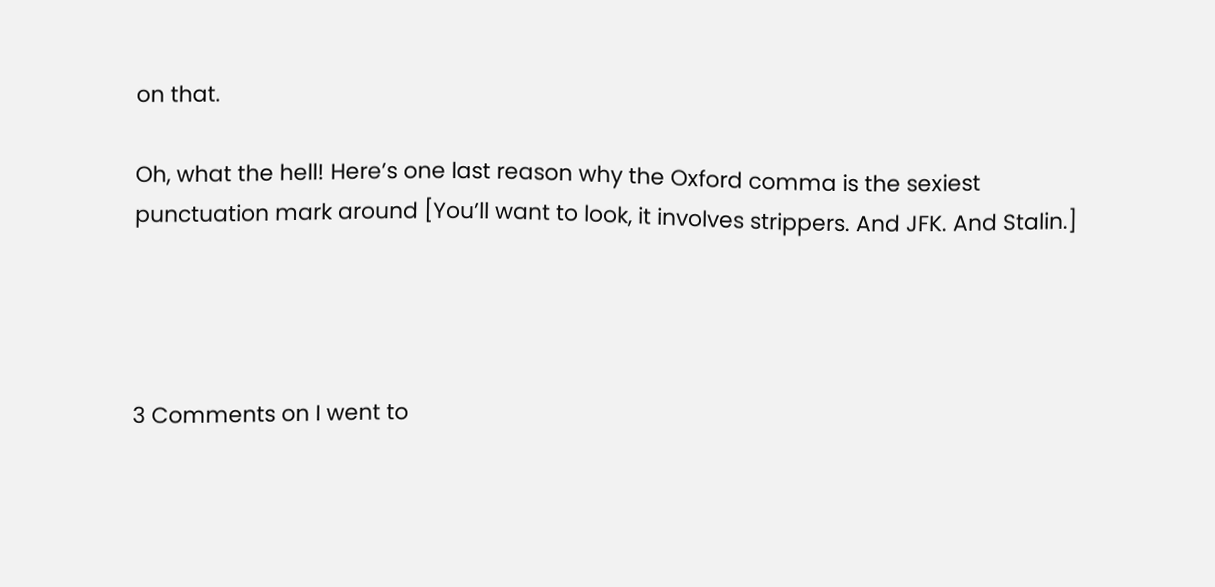on that.

Oh, what the hell! Here’s one last reason why the Oxford comma is the sexiest punctuation mark around [You’ll want to look, it involves strippers. And JFK. And Stalin.]




3 Comments on I went to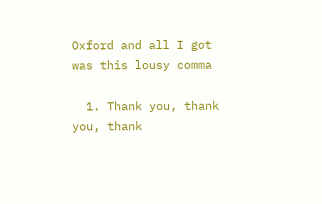Oxford and all I got was this lousy comma

  1. Thank you, thank you, thank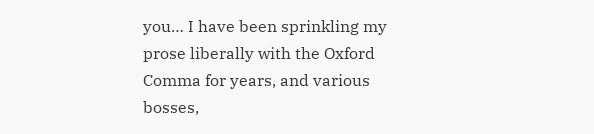you… I have been sprinkling my prose liberally with the Oxford Comma for years, and various bosses,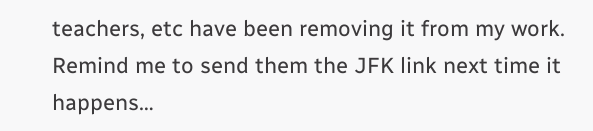teachers, etc have been removing it from my work. Remind me to send them the JFK link next time it happens…